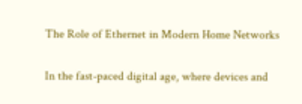The Role of Ethernet in Modern Home Networks

In the fast-paced digital age, where devices and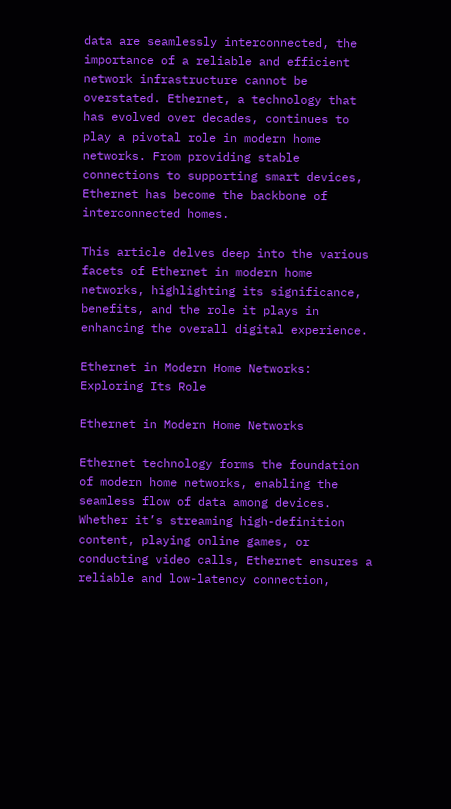data are seamlessly interconnected, the importance of a reliable and efficient network infrastructure cannot be overstated. Ethernet, a technology that has evolved over decades, continues to play a pivotal role in modern home networks. From providing stable connections to supporting smart devices, Ethernet has become the backbone of interconnected homes.

This article delves deep into the various facets of Ethernet in modern home networks, highlighting its significance, benefits, and the role it plays in enhancing the overall digital experience.

Ethernet in Modern Home Networks: Exploring Its Role

Ethernet in Modern Home Networks

Ethernet technology forms the foundation of modern home networks, enabling the seamless flow of data among devices. Whether it’s streaming high-definition content, playing online games, or conducting video calls, Ethernet ensures a reliable and low-latency connection,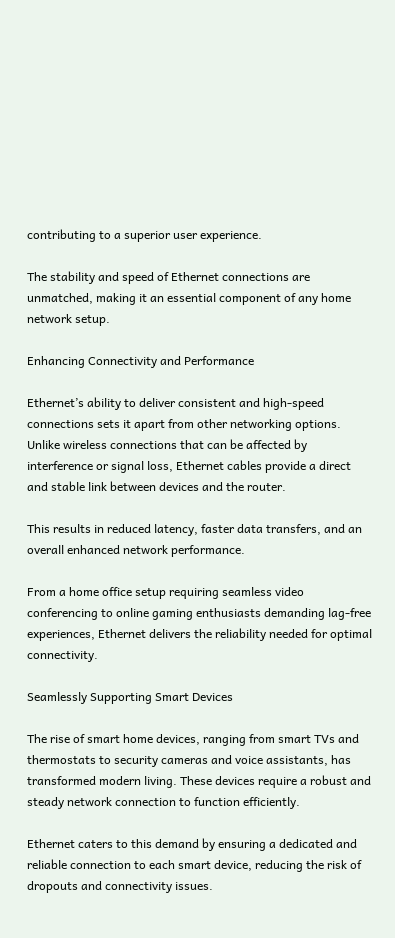contributing to a superior user experience.

The stability and speed of Ethernet connections are unmatched, making it an essential component of any home network setup.

Enhancing Connectivity and Performance

Ethernet’s ability to deliver consistent and high-speed connections sets it apart from other networking options. Unlike wireless connections that can be affected by interference or signal loss, Ethernet cables provide a direct and stable link between devices and the router.

This results in reduced latency, faster data transfers, and an overall enhanced network performance.

From a home office setup requiring seamless video conferencing to online gaming enthusiasts demanding lag-free experiences, Ethernet delivers the reliability needed for optimal connectivity.

Seamlessly Supporting Smart Devices

The rise of smart home devices, ranging from smart TVs and thermostats to security cameras and voice assistants, has transformed modern living. These devices require a robust and steady network connection to function efficiently.

Ethernet caters to this demand by ensuring a dedicated and reliable connection to each smart device, reducing the risk of dropouts and connectivity issues.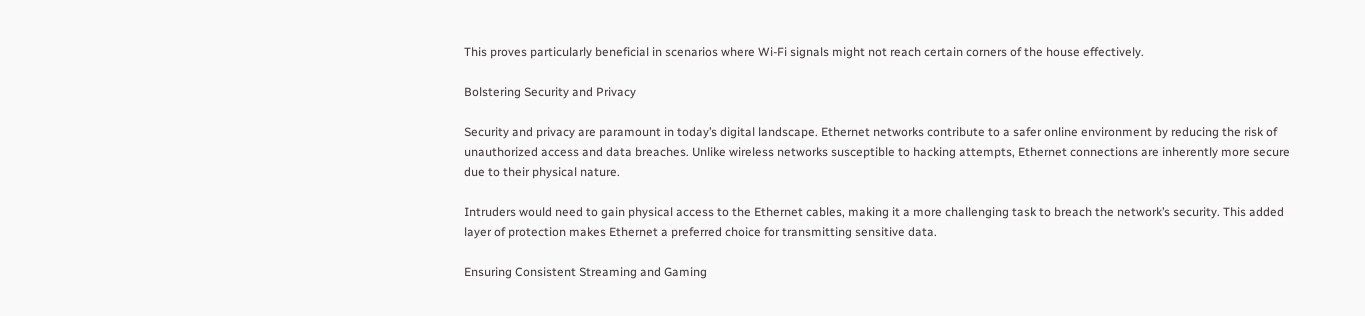This proves particularly beneficial in scenarios where Wi-Fi signals might not reach certain corners of the house effectively.

Bolstering Security and Privacy

Security and privacy are paramount in today’s digital landscape. Ethernet networks contribute to a safer online environment by reducing the risk of unauthorized access and data breaches. Unlike wireless networks susceptible to hacking attempts, Ethernet connections are inherently more secure due to their physical nature.

Intruders would need to gain physical access to the Ethernet cables, making it a more challenging task to breach the network’s security. This added layer of protection makes Ethernet a preferred choice for transmitting sensitive data.

Ensuring Consistent Streaming and Gaming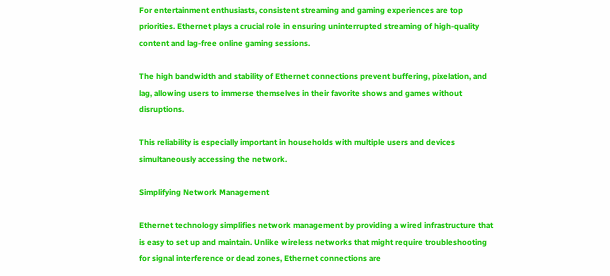For entertainment enthusiasts, consistent streaming and gaming experiences are top priorities. Ethernet plays a crucial role in ensuring uninterrupted streaming of high-quality content and lag-free online gaming sessions.

The high bandwidth and stability of Ethernet connections prevent buffering, pixelation, and lag, allowing users to immerse themselves in their favorite shows and games without disruptions.

This reliability is especially important in households with multiple users and devices simultaneously accessing the network.

Simplifying Network Management

Ethernet technology simplifies network management by providing a wired infrastructure that is easy to set up and maintain. Unlike wireless networks that might require troubleshooting for signal interference or dead zones, Ethernet connections are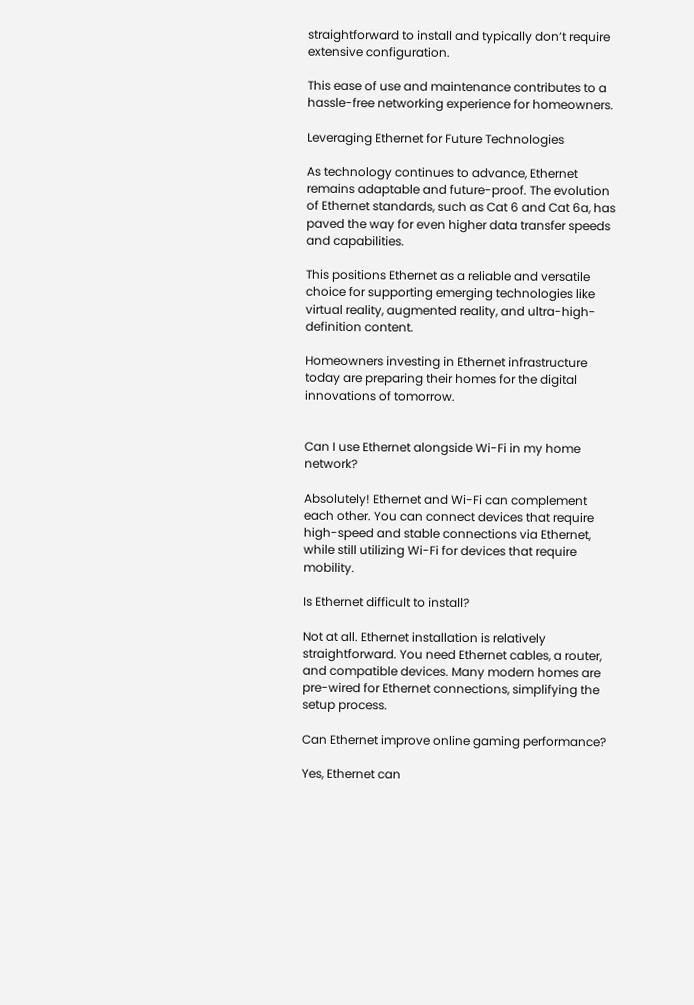straightforward to install and typically don’t require extensive configuration.

This ease of use and maintenance contributes to a hassle-free networking experience for homeowners.

Leveraging Ethernet for Future Technologies

As technology continues to advance, Ethernet remains adaptable and future-proof. The evolution of Ethernet standards, such as Cat 6 and Cat 6a, has paved the way for even higher data transfer speeds and capabilities.

This positions Ethernet as a reliable and versatile choice for supporting emerging technologies like virtual reality, augmented reality, and ultra-high-definition content.

Homeowners investing in Ethernet infrastructure today are preparing their homes for the digital innovations of tomorrow.


Can I use Ethernet alongside Wi-Fi in my home network?

Absolutely! Ethernet and Wi-Fi can complement each other. You can connect devices that require high-speed and stable connections via Ethernet, while still utilizing Wi-Fi for devices that require mobility.

Is Ethernet difficult to install?

Not at all. Ethernet installation is relatively straightforward. You need Ethernet cables, a router, and compatible devices. Many modern homes are pre-wired for Ethernet connections, simplifying the setup process.

Can Ethernet improve online gaming performance?

Yes, Ethernet can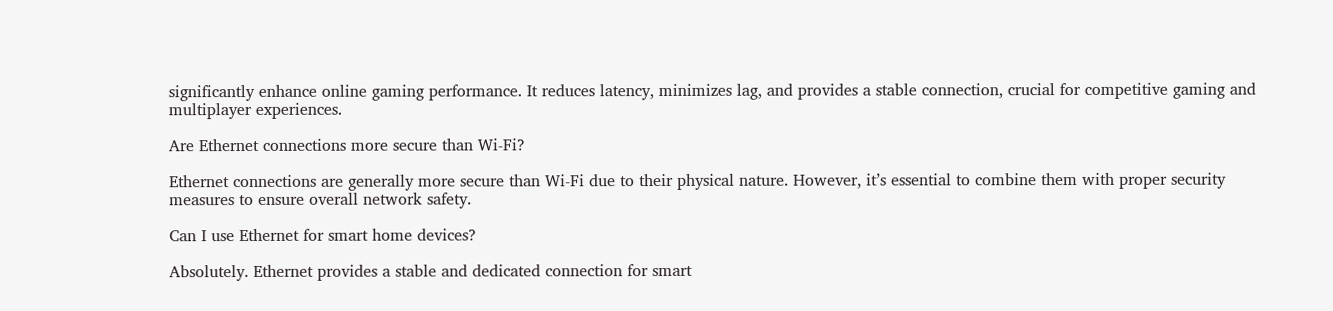significantly enhance online gaming performance. It reduces latency, minimizes lag, and provides a stable connection, crucial for competitive gaming and multiplayer experiences.

Are Ethernet connections more secure than Wi-Fi?

Ethernet connections are generally more secure than Wi-Fi due to their physical nature. However, it’s essential to combine them with proper security measures to ensure overall network safety.

Can I use Ethernet for smart home devices?

Absolutely. Ethernet provides a stable and dedicated connection for smart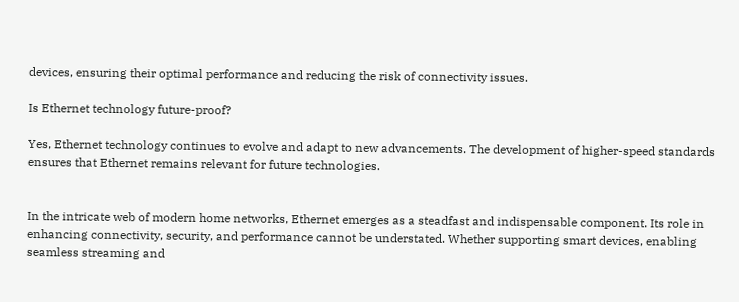devices, ensuring their optimal performance and reducing the risk of connectivity issues.

Is Ethernet technology future-proof?

Yes, Ethernet technology continues to evolve and adapt to new advancements. The development of higher-speed standards ensures that Ethernet remains relevant for future technologies.


In the intricate web of modern home networks, Ethernet emerges as a steadfast and indispensable component. Its role in enhancing connectivity, security, and performance cannot be understated. Whether supporting smart devices, enabling seamless streaming and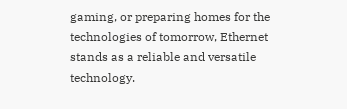gaming, or preparing homes for the technologies of tomorrow, Ethernet stands as a reliable and versatile technology.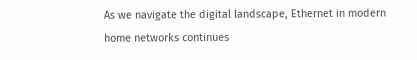As we navigate the digital landscape, Ethernet in modern home networks continues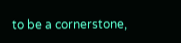to be a cornerstone,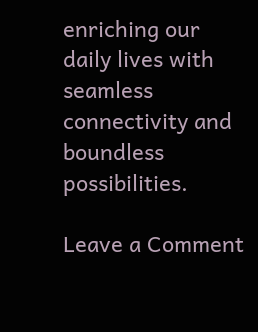enriching our daily lives with seamless connectivity and boundless possibilities.

Leave a Comment